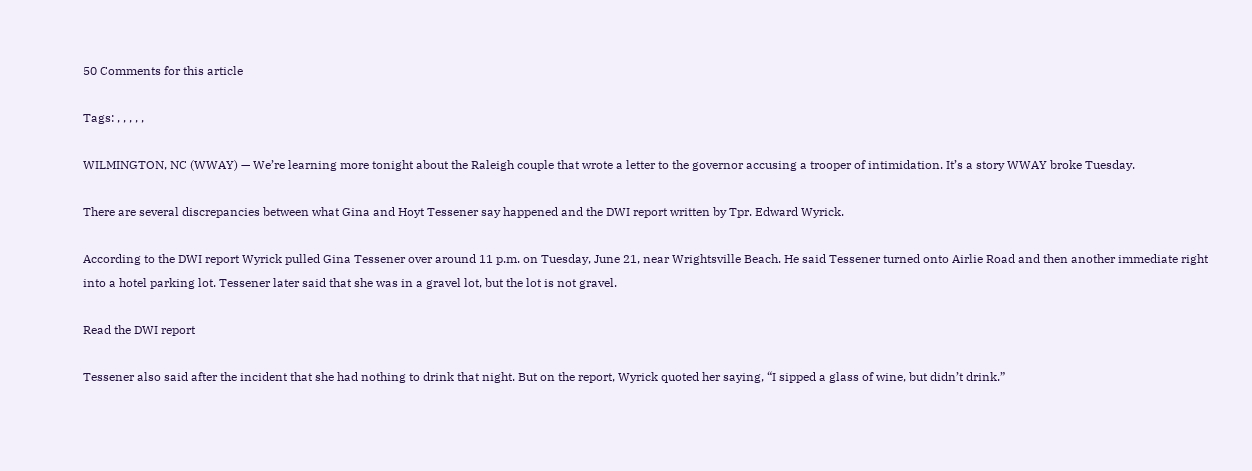50 Comments for this article

Tags: , , , , ,

WILMINGTON, NC (WWAY) — We’re learning more tonight about the Raleigh couple that wrote a letter to the governor accusing a trooper of intimidation. It’s a story WWAY broke Tuesday.

There are several discrepancies between what Gina and Hoyt Tessener say happened and the DWI report written by Tpr. Edward Wyrick.

According to the DWI report Wyrick pulled Gina Tessener over around 11 p.m. on Tuesday, June 21, near Wrightsville Beach. He said Tessener turned onto Airlie Road and then another immediate right into a hotel parking lot. Tessener later said that she was in a gravel lot, but the lot is not gravel.

Read the DWI report

Tessener also said after the incident that she had nothing to drink that night. But on the report, Wyrick quoted her saying, “I sipped a glass of wine, but didn’t drink.”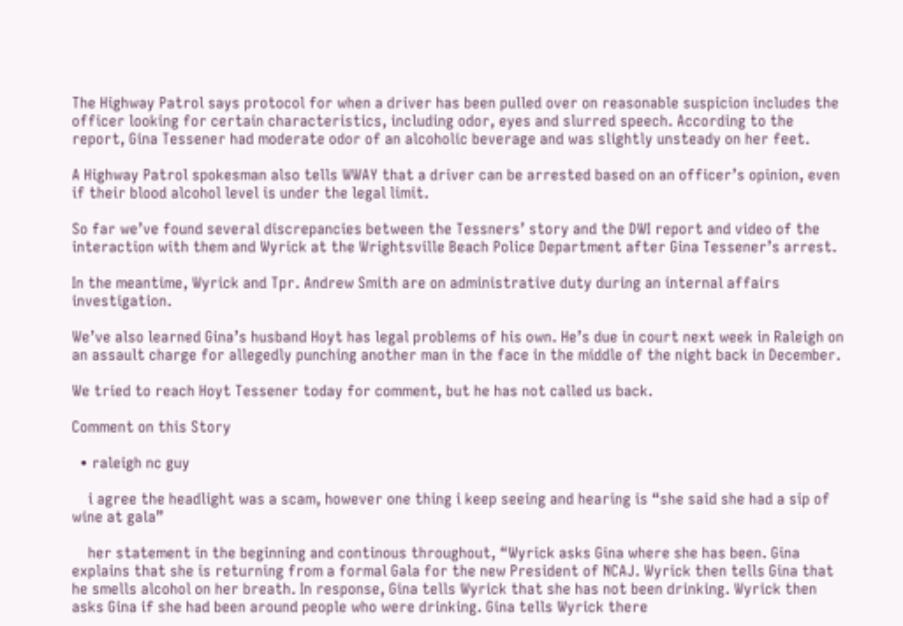The Highway Patrol says protocol for when a driver has been pulled over on reasonable suspicion includes the officer looking for certain characteristics, including odor, eyes and slurred speech. According to the report, Gina Tessener had moderate odor of an alcoholic beverage and was slightly unsteady on her feet.

A Highway Patrol spokesman also tells WWAY that a driver can be arrested based on an officer’s opinion, even if their blood alcohol level is under the legal limit.

So far we’ve found several discrepancies between the Tessners’ story and the DWI report and video of the interaction with them and Wyrick at the Wrightsville Beach Police Department after Gina Tessener’s arrest.

In the meantime, Wyrick and Tpr. Andrew Smith are on administrative duty during an internal affairs investigation.

We’ve also learned Gina’s husband Hoyt has legal problems of his own. He’s due in court next week in Raleigh on an assault charge for allegedly punching another man in the face in the middle of the night back in December.

We tried to reach Hoyt Tessener today for comment, but he has not called us back.

Comment on this Story

  • raleigh nc guy

    i agree the headlight was a scam, however one thing i keep seeing and hearing is “she said she had a sip of wine at gala”

    her statement in the beginning and continous throughout, “Wyrick asks Gina where she has been. Gina explains that she is returning from a formal Gala for the new President of NCAJ. Wyrick then tells Gina that he smells alcohol on her breath. In response, Gina tells Wyrick that she has not been drinking. Wyrick then asks Gina if she had been around people who were drinking. Gina tells Wyrick there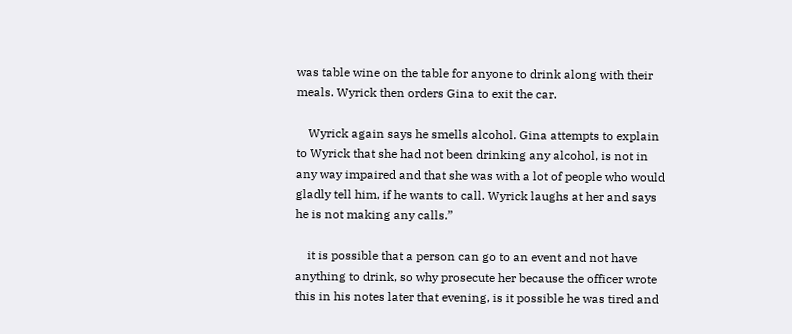was table wine on the table for anyone to drink along with their meals. Wyrick then orders Gina to exit the car.

    Wyrick again says he smells alcohol. Gina attempts to explain to Wyrick that she had not been drinking any alcohol, is not in any way impaired and that she was with a lot of people who would gladly tell him, if he wants to call. Wyrick laughs at her and says he is not making any calls.”

    it is possible that a person can go to an event and not have anything to drink, so why prosecute her because the officer wrote this in his notes later that evening, is it possible he was tired and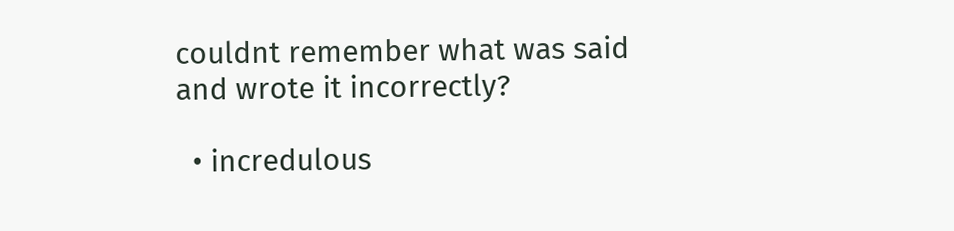couldnt remember what was said and wrote it incorrectly?

  • incredulous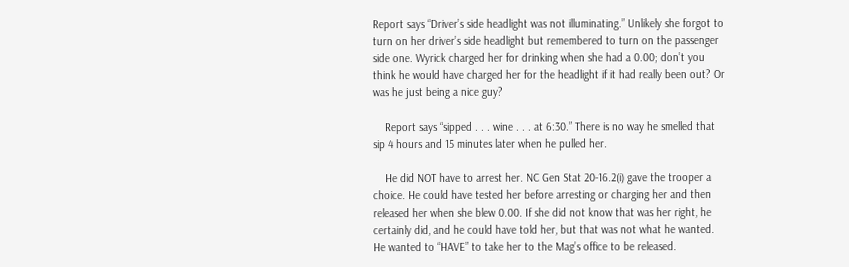Report says “Driver’s side headlight was not illuminating.” Unlikely she forgot to turn on her driver’s side headlight but remembered to turn on the passenger side one. Wyrick charged her for drinking when she had a 0.00; don’t you think he would have charged her for the headlight if it had really been out? Or was he just being a nice guy?

    Report says “sipped . . . wine . . . at 6:30.” There is no way he smelled that sip 4 hours and 15 minutes later when he pulled her.

    He did NOT have to arrest her. NC Gen Stat 20-16.2(i) gave the trooper a choice. He could have tested her before arresting or charging her and then released her when she blew 0.00. If she did not know that was her right, he certainly did, and he could have told her, but that was not what he wanted. He wanted to “HAVE” to take her to the Mag’s office to be released.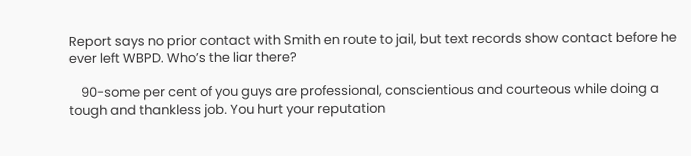Report says no prior contact with Smith en route to jail, but text records show contact before he ever left WBPD. Who’s the liar there?

    90-some per cent of you guys are professional, conscientious and courteous while doing a tough and thankless job. You hurt your reputation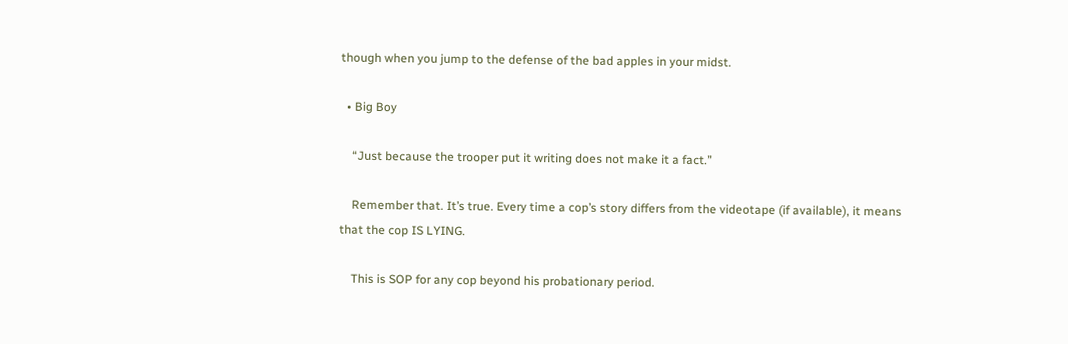though when you jump to the defense of the bad apples in your midst.

  • Big Boy

    “Just because the trooper put it writing does not make it a fact.”

    Remember that. It’s true. Every time a cop’s story differs from the videotape (if available), it means that the cop IS LYING.

    This is SOP for any cop beyond his probationary period.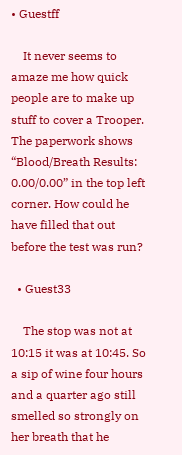• Guestff

    It never seems to amaze me how quick people are to make up stuff to cover a Trooper. The paperwork shows “Blood/Breath Results: 0.00/0.00” in the top left corner. How could he have filled that out before the test was run?

  • Guest33

    The stop was not at 10:15 it was at 10:45. So a sip of wine four hours and a quarter ago still smelled so strongly on her breath that he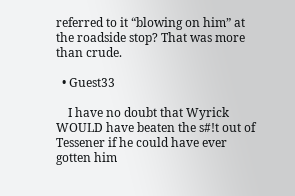referred to it “blowing on him” at the roadside stop? That was more than crude.

  • Guest33

    I have no doubt that Wyrick WOULD have beaten the s#!t out of Tessener if he could have ever gotten him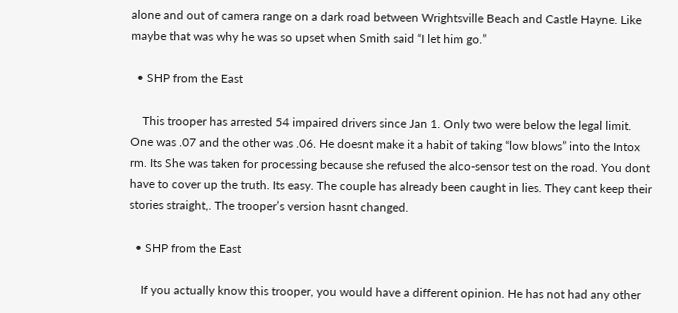alone and out of camera range on a dark road between Wrightsville Beach and Castle Hayne. Like maybe that was why he was so upset when Smith said “I let him go.”

  • SHP from the East

    This trooper has arrested 54 impaired drivers since Jan 1. Only two were below the legal limit. One was .07 and the other was .06. He doesnt make it a habit of taking “low blows” into the Intox rm. Its She was taken for processing because she refused the alco-sensor test on the road. You dont have to cover up the truth. Its easy. The couple has already been caught in lies. They cant keep their stories straight,. The trooper’s version hasnt changed.

  • SHP from the East

    If you actually know this trooper, you would have a different opinion. He has not had any other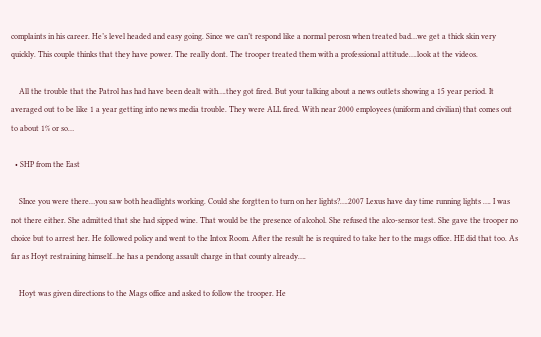complaints in his career. He’s level headed and easy going. Since we can’t respond like a normal perosn when treated bad…we get a thick skin very quickly. This couple thinks that they have power. The really dont. The trooper treated them with a professional attitude….look at the videos.

    All the trouble that the Patrol has had have been dealt with….they got fired. But your talking about a news outlets showing a 15 year period. It averaged out to be like 1 a year getting into news media trouble. They were ALL fired. With near 2000 employees (uniform and civilian) that comes out to about 1% or so…

  • SHP from the East

    SInce you were there…you saw both headlights working. Could she forgtten to turn on her lights?….2007 Lexus have day time running lights …. I was not there either. She admitted that she had sipped wine. That would be the presence of alcohol. She refused the alco-sensor test. She gave the trooper no choice but to arrest her. He followed policy and went to the Intox Room. After the result he is required to take her to the mags office. HE did that too. As far as Hoyt restraining himself…he has a pendong assault charge in that county already….

    Hoyt was given directions to the Mags office and asked to follow the trooper. He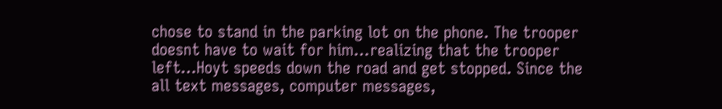chose to stand in the parking lot on the phone. The trooper doesnt have to wait for him…realizing that the trooper left…Hoyt speeds down the road and get stopped. Since the all text messages, computer messages,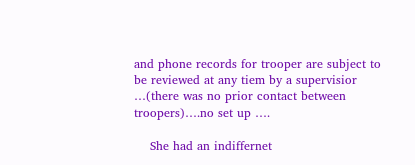and phone records for trooper are subject to be reviewed at any tiem by a supervisior …(there was no prior contact between troopers)….no set up ….

    She had an indiffernet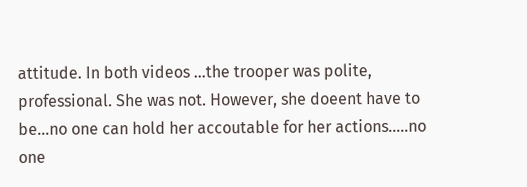attitude. In both videos …the trooper was polite, professional. She was not. However, she doeent have to be…no one can hold her accoutable for her actions…..no one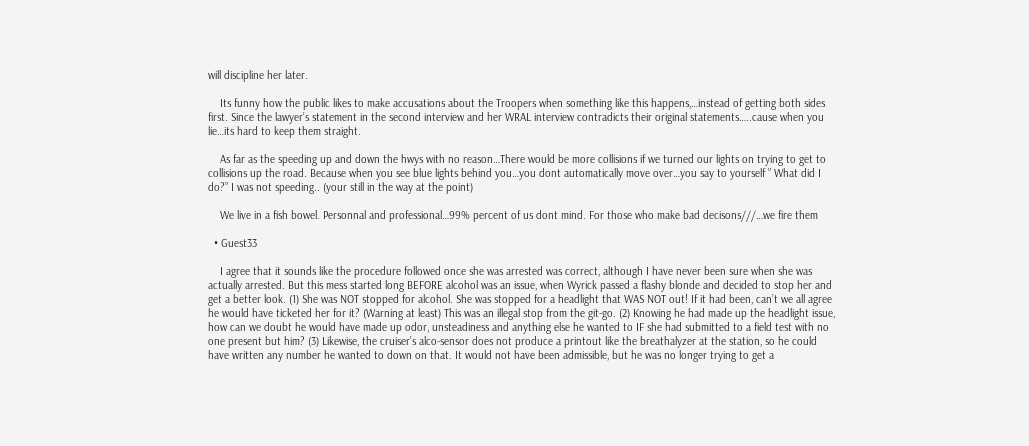will discipline her later.

    Its funny how the public likes to make accusations about the Troopers when something like this happens,…instead of getting both sides first. Since the lawyer’s statement in the second interview and her WRAL interview contradicts their original statements…..cause when you lie…its hard to keep them straight.

    As far as the speeding up and down the hwys with no reason…There would be more collisions if we turned our lights on trying to get to collisions up the road. Because when you see blue lights behind you…you dont automatically move over…you say to yourself ” What did I do?” I was not speeding.. (your still in the way at the point)

    We live in a fish bowel. Personnal and professional…99% percent of us dont mind. For those who make bad decisons///…we fire them

  • Guest33

    I agree that it sounds like the procedure followed once she was arrested was correct, although I have never been sure when she was actually arrested. But this mess started long BEFORE alcohol was an issue, when Wyrick passed a flashy blonde and decided to stop her and get a better look. (1) She was NOT stopped for alcohol. She was stopped for a headlight that WAS NOT out! If it had been, can’t we all agree he would have ticketed her for it? (Warning at least) This was an illegal stop from the git-go. (2) Knowing he had made up the headlight issue, how can we doubt he would have made up odor, unsteadiness and anything else he wanted to IF she had submitted to a field test with no one present but him? (3) Likewise, the cruiser’s alco-sensor does not produce a printout like the breathalyzer at the station, so he could have written any number he wanted to down on that. It would not have been admissible, but he was no longer trying to get a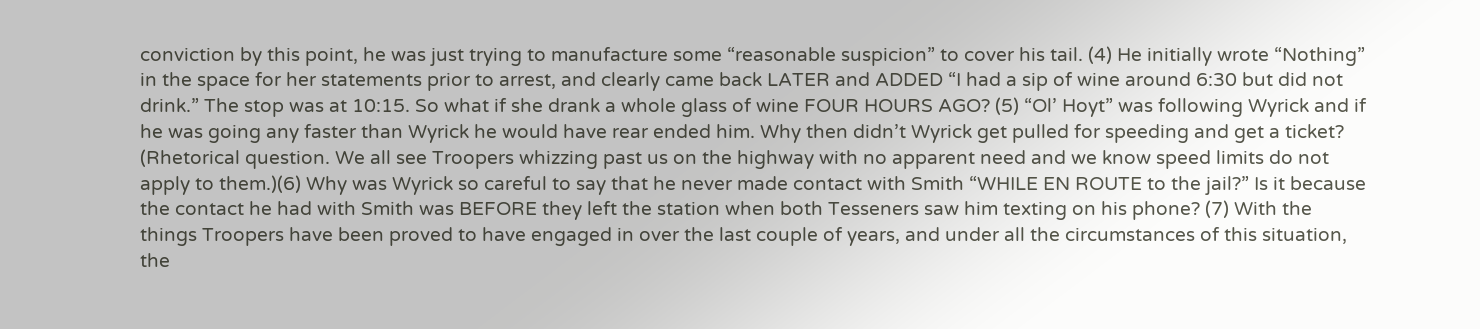conviction by this point, he was just trying to manufacture some “reasonable suspicion” to cover his tail. (4) He initially wrote “Nothing” in the space for her statements prior to arrest, and clearly came back LATER and ADDED “I had a sip of wine around 6:30 but did not drink.” The stop was at 10:15. So what if she drank a whole glass of wine FOUR HOURS AGO? (5) “Ol’ Hoyt” was following Wyrick and if he was going any faster than Wyrick he would have rear ended him. Why then didn’t Wyrick get pulled for speeding and get a ticket? (Rhetorical question. We all see Troopers whizzing past us on the highway with no apparent need and we know speed limits do not apply to them.)(6) Why was Wyrick so careful to say that he never made contact with Smith “WHILE EN ROUTE to the jail?” Is it because the contact he had with Smith was BEFORE they left the station when both Tesseners saw him texting on his phone? (7) With the things Troopers have been proved to have engaged in over the last couple of years, and under all the circumstances of this situation, the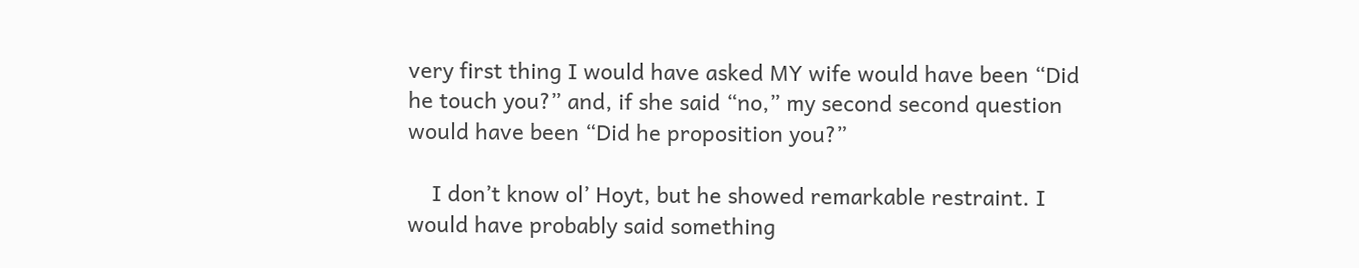very first thing I would have asked MY wife would have been “Did he touch you?” and, if she said “no,” my second second question would have been “Did he proposition you?”

    I don’t know ol’ Hoyt, but he showed remarkable restraint. I would have probably said something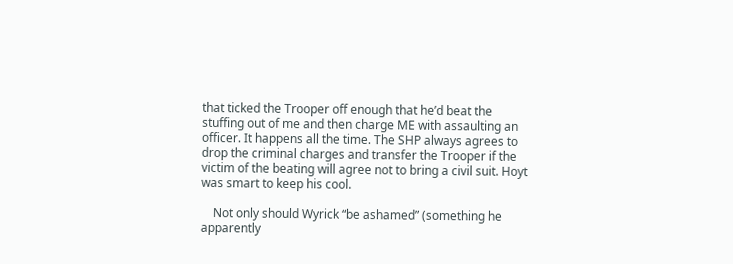that ticked the Trooper off enough that he’d beat the stuffing out of me and then charge ME with assaulting an officer. It happens all the time. The SHP always agrees to drop the criminal charges and transfer the Trooper if the victim of the beating will agree not to bring a civil suit. Hoyt was smart to keep his cool.

    Not only should Wyrick “be ashamed” (something he apparently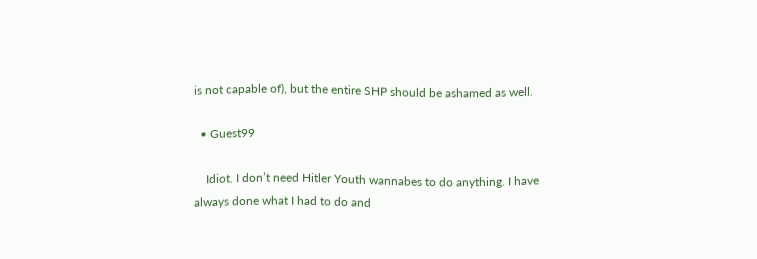is not capable of), but the entire SHP should be ashamed as well.

  • Guest99

    Idiot. I don’t need Hitler Youth wannabes to do anything. I have always done what I had to do and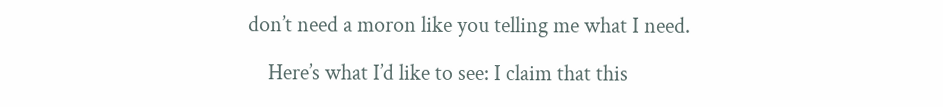don’t need a moron like you telling me what I need.

    Here’s what I’d like to see: I claim that this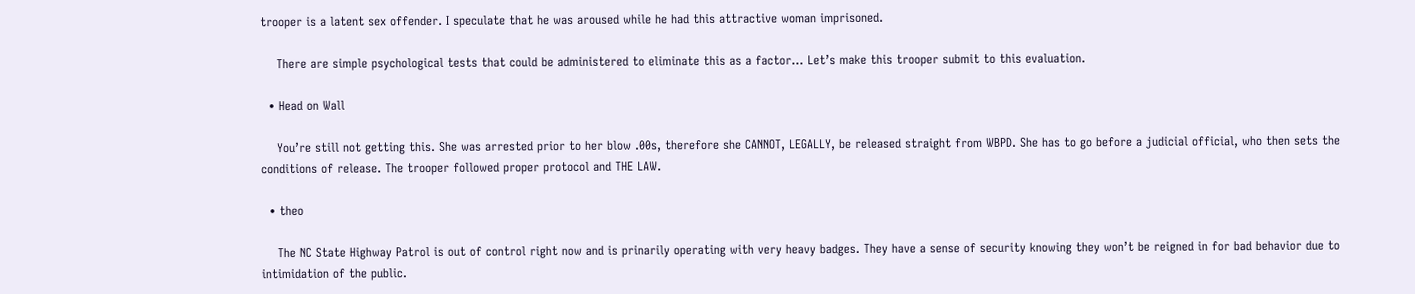trooper is a latent sex offender. I speculate that he was aroused while he had this attractive woman imprisoned.

    There are simple psychological tests that could be administered to eliminate this as a factor… Let’s make this trooper submit to this evaluation.

  • Head on Wall

    You’re still not getting this. She was arrested prior to her blow .00s, therefore she CANNOT, LEGALLY, be released straight from WBPD. She has to go before a judicial official, who then sets the conditions of release. The trooper followed proper protocol and THE LAW.

  • theo

    The NC State Highway Patrol is out of control right now and is prinarily operating with very heavy badges. They have a sense of security knowing they won’t be reigned in for bad behavior due to intimidation of the public.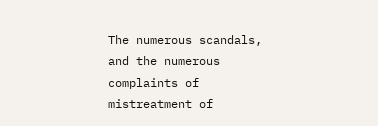The numerous scandals, and the numerous complaints of mistreatment of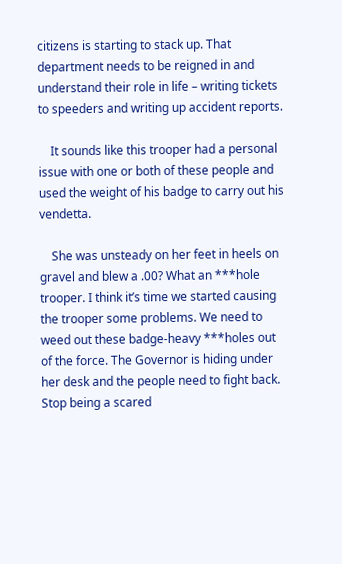citizens is starting to stack up. That department needs to be reigned in and understand their role in life – writing tickets to speeders and writing up accident reports.

    It sounds like this trooper had a personal issue with one or both of these people and used the weight of his badge to carry out his vendetta.

    She was unsteady on her feet in heels on gravel and blew a .00? What an ***hole trooper. I think it’s time we started causing the trooper some problems. We need to weed out these badge-heavy ***holes out of the force. The Governor is hiding under her desk and the people need to fight back. Stop being a scared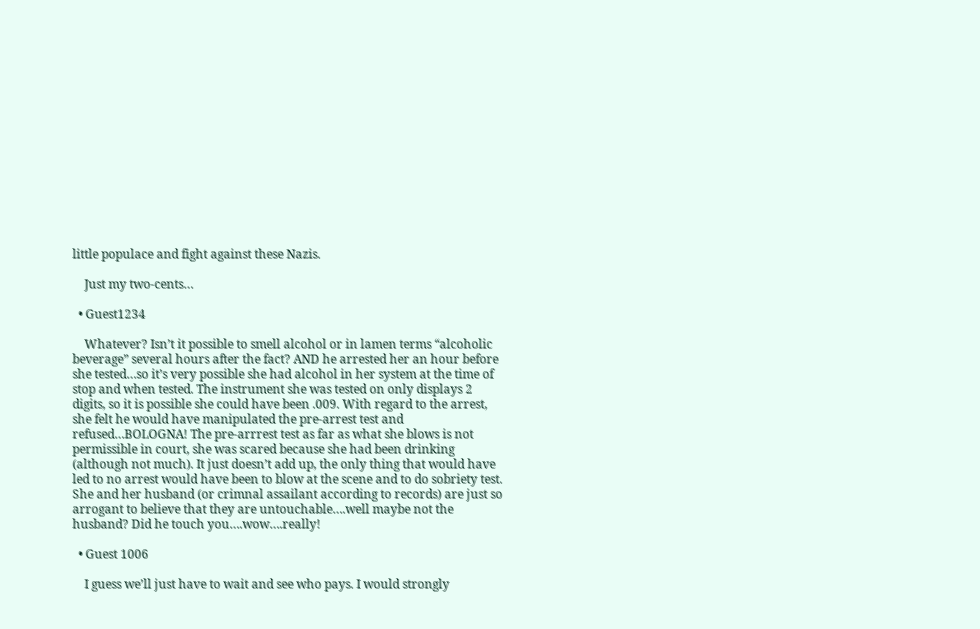little populace and fight against these Nazis.

    Just my two-cents…

  • Guest1234

    Whatever? Isn’t it possible to smell alcohol or in lamen terms “alcoholic beverage” several hours after the fact? AND he arrested her an hour before she tested…so it’s very possible she had alcohol in her system at the time of stop and when tested. The instrument she was tested on only displays 2 digits, so it is possible she could have been .009. With regard to the arrest, she felt he would have manipulated the pre-arrest test and refused…BOLOGNA! The pre-arrrest test as far as what she blows is not permissible in court, she was scared because she had been drinking (although not much). It just doesn’t add up, the only thing that would have led to no arrest would have been to blow at the scene and to do sobriety test. She and her husband (or crimnal assailant according to records) are just so arrogant to believe that they are untouchable….well maybe not the husband? Did he touch you….wow….really!

  • Guest 1006

    I guess we’ll just have to wait and see who pays. I would strongly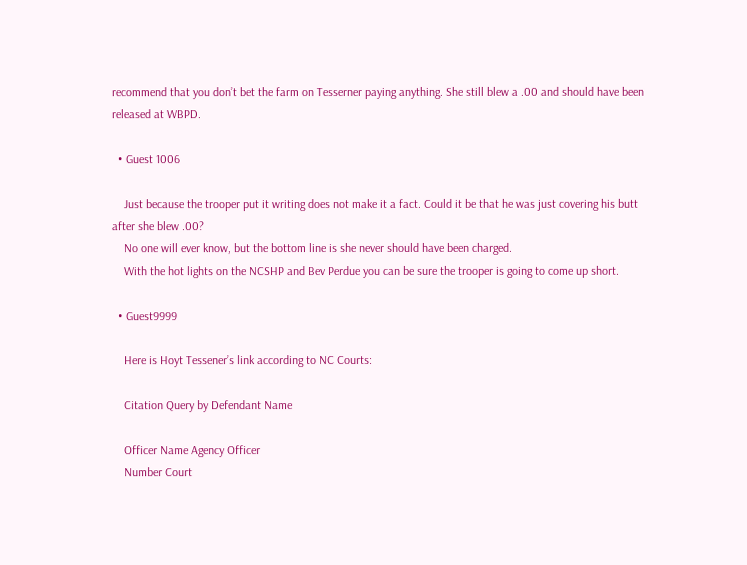recommend that you don’t bet the farm on Tesserner paying anything. She still blew a .00 and should have been released at WBPD.

  • Guest 1006

    Just because the trooper put it writing does not make it a fact. Could it be that he was just covering his butt after she blew .00?
    No one will ever know, but the bottom line is she never should have been charged.
    With the hot lights on the NCSHP and Bev Perdue you can be sure the trooper is going to come up short.

  • Guest9999

    Here is Hoyt Tessener’s link according to NC Courts:

    Citation Query by Defendant Name

    Officer Name Agency Officer
    Number Court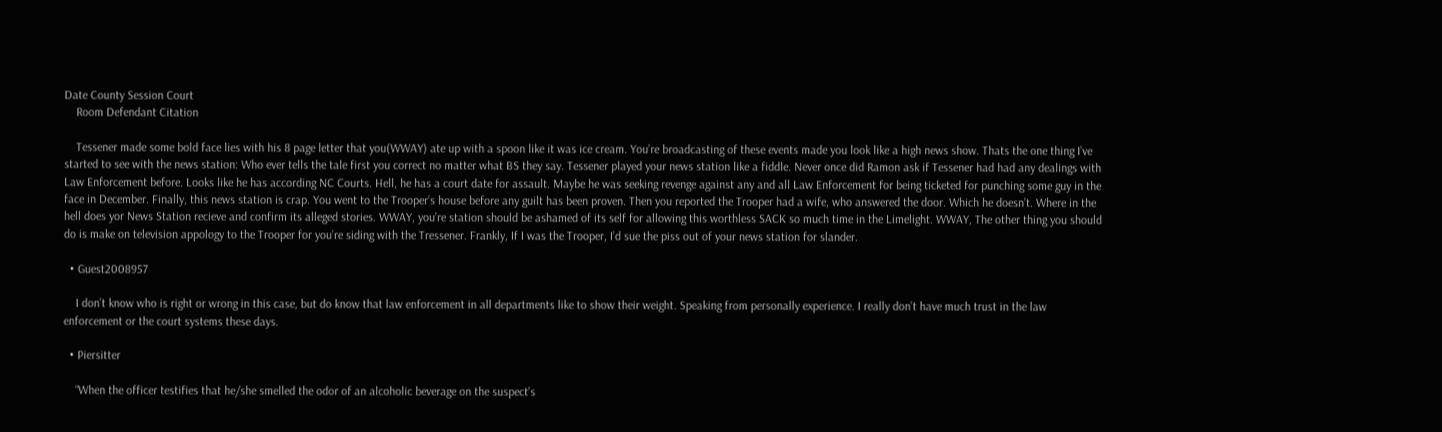Date County Session Court
    Room Defendant Citation

    Tessener made some bold face lies with his 8 page letter that you(WWAY) ate up with a spoon like it was ice cream. You’re broadcasting of these events made you look like a high news show. Thats the one thing I’ve started to see with the news station: Who ever tells the tale first you correct no matter what BS they say. Tessener played your news station like a fiddle. Never once did Ramon ask if Tessener had had any dealings with Law Enforcement before. Looks like he has according NC Courts. Hell, he has a court date for assault. Maybe he was seeking revenge against any and all Law Enforcement for being ticketed for punching some guy in the face in December. Finally, this news station is crap. You went to the Trooper’s house before any guilt has been proven. Then you reported the Trooper had a wife, who answered the door. Which he doesn’t. Where in the hell does yor News Station recieve and confirm its alleged stories. WWAY, you’re station should be ashamed of its self for allowing this worthless SACK so much time in the Limelight. WWAY, The other thing you should do is make on television appology to the Trooper for you’re siding with the Tressener. Frankly, If I was the Trooper, I’d sue the piss out of your news station for slander.

  • Guest2008957

    I don’t know who is right or wrong in this case, but do know that law enforcement in all departments like to show their weight. Speaking from personally experience. I really don’t have much trust in the law enforcement or the court systems these days.

  • Piersitter

    “When the officer testifies that he/she smelled the odor of an alcoholic beverage on the suspect’s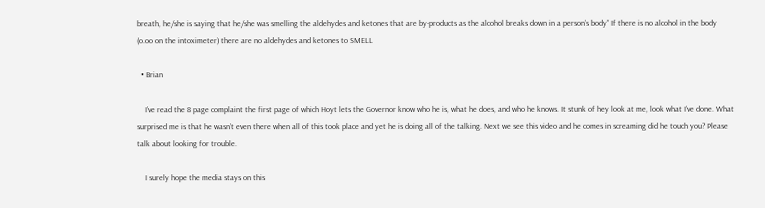breath, he/she is saying that he/she was smelling the aldehydes and ketones that are by-products as the alcohol breaks down in a person’s body” If there is no alcohol in the body (o.oo on the intoximeter) there are no aldehydes and ketones to SMELL

  • Brian

    I’ve read the 8 page complaint the first page of which Hoyt lets the Governor know who he is, what he does, and who he knows. It stunk of hey look at me, look what I’ve done. What surprised me is that he wasn’t even there when all of this took place and yet he is doing all of the talking. Next we see this video and he comes in screaming did he touch you? Please talk about looking for trouble.

    I surely hope the media stays on this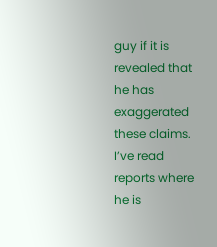guy if it is revealed that he has exaggerated these claims. I’ve read reports where he is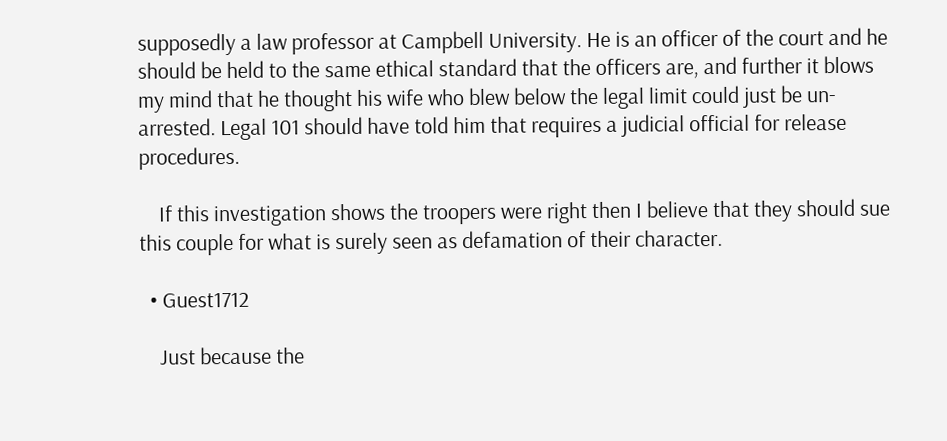supposedly a law professor at Campbell University. He is an officer of the court and he should be held to the same ethical standard that the officers are, and further it blows my mind that he thought his wife who blew below the legal limit could just be un-arrested. Legal 101 should have told him that requires a judicial official for release procedures.

    If this investigation shows the troopers were right then I believe that they should sue this couple for what is surely seen as defamation of their character.

  • Guest1712

    Just because the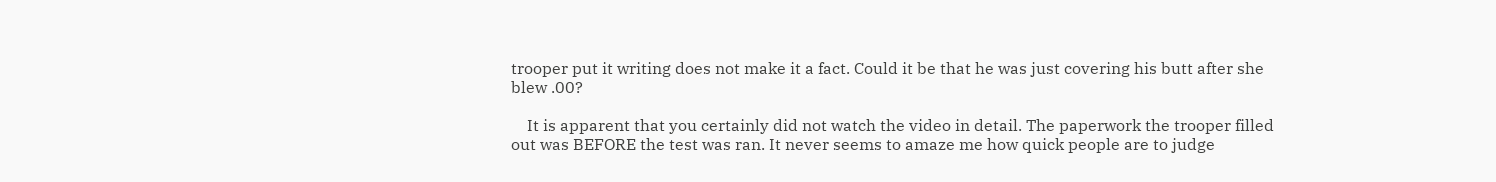trooper put it writing does not make it a fact. Could it be that he was just covering his butt after she blew .00?

    It is apparent that you certainly did not watch the video in detail. The paperwork the trooper filled out was BEFORE the test was ran. It never seems to amaze me how quick people are to judge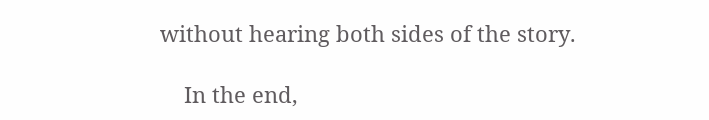without hearing both sides of the story.

    In the end,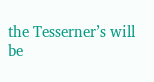the Tesserner’s will be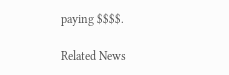paying $$$$.

Related News